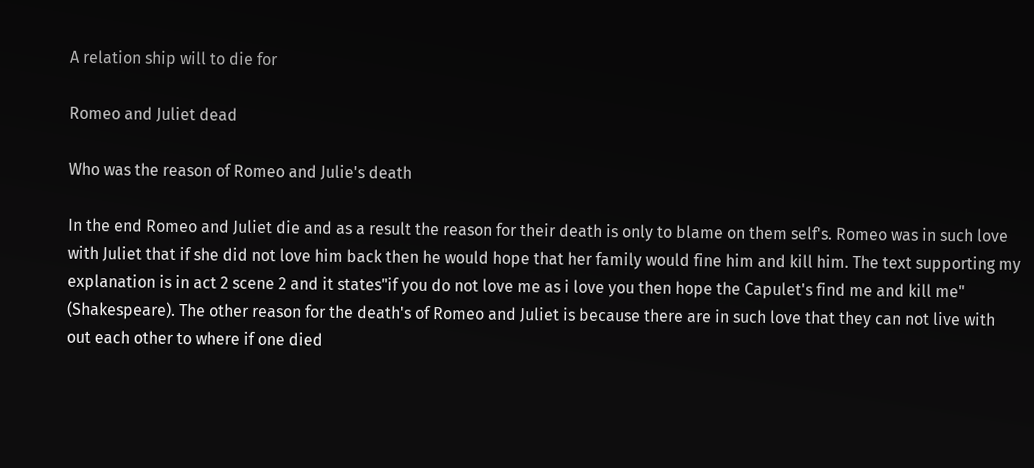A relation ship will to die for

Romeo and Juliet dead

Who was the reason of Romeo and Julie's death

In the end Romeo and Juliet die and as a result the reason for their death is only to blame on them self's. Romeo was in such love with Juliet that if she did not love him back then he would hope that her family would fine him and kill him. The text supporting my explanation is in act 2 scene 2 and it states"if you do not love me as i love you then hope the Capulet's find me and kill me" (Shakespeare). The other reason for the death's of Romeo and Juliet is because there are in such love that they can not live with out each other to where if one died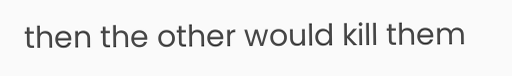then the other would kill them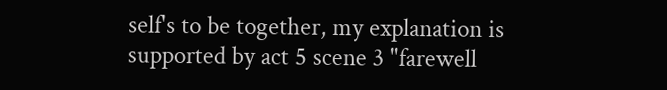self's to be together, my explanation is supported by act 5 scene 3 "farewell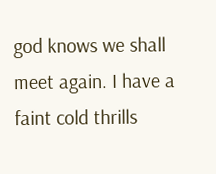god knows we shall meet again. I have a faint cold thrills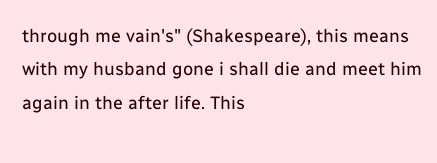through me vain's" (Shakespeare), this means with my husband gone i shall die and meet him again in the after life. This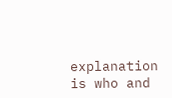explanation is who and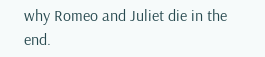why Romeo and Juliet die in the end.